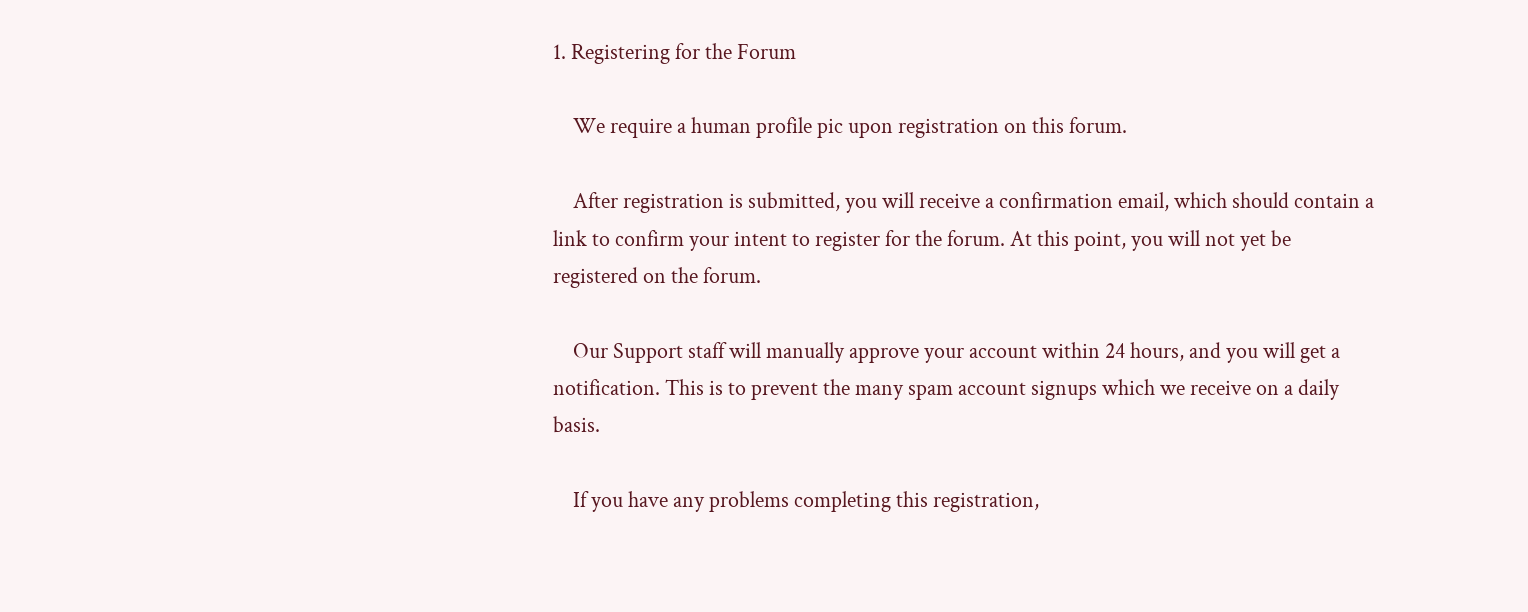1. Registering for the Forum

    We require a human profile pic upon registration on this forum.

    After registration is submitted, you will receive a confirmation email, which should contain a link to confirm your intent to register for the forum. At this point, you will not yet be registered on the forum.

    Our Support staff will manually approve your account within 24 hours, and you will get a notification. This is to prevent the many spam account signups which we receive on a daily basis.

    If you have any problems completing this registration,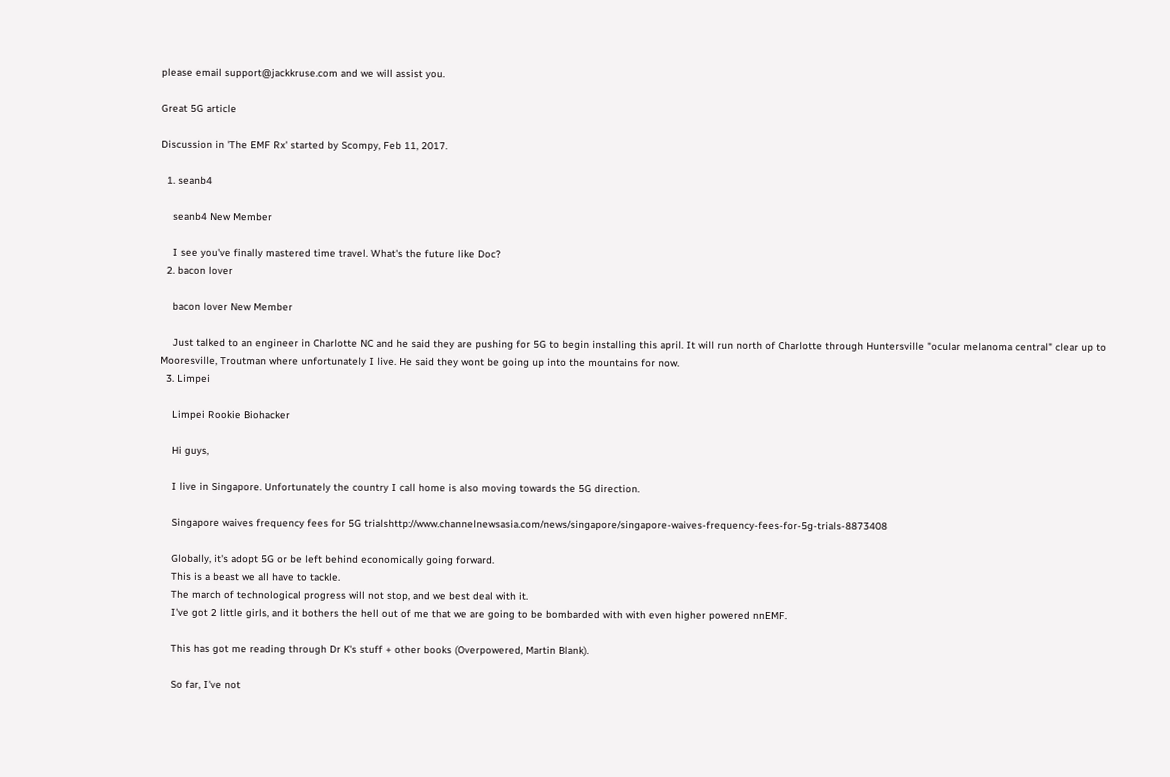please email support@jackkruse.com and we will assist you.

Great 5G article

Discussion in 'The EMF Rx' started by Scompy, Feb 11, 2017.

  1. seanb4

    seanb4 New Member

    I see you've finally mastered time travel. What's the future like Doc?
  2. bacon lover

    bacon lover New Member

    Just talked to an engineer in Charlotte NC and he said they are pushing for 5G to begin installing this april. It will run north of Charlotte through Huntersville "ocular melanoma central" clear up to Mooresville, Troutman where unfortunately I live. He said they wont be going up into the mountains for now.
  3. Limpei

    Limpei Rookie Biohacker

    Hi guys,

    I live in Singapore. Unfortunately the country I call home is also moving towards the 5G direction.

    Singapore waives frequency fees for 5G trialshttp://www.channelnewsasia.com/news/singapore/singapore-waives-frequency-fees-for-5g-trials-8873408

    Globally, it's adopt 5G or be left behind economically going forward.
    This is a beast we all have to tackle.
    The march of technological progress will not stop, and we best deal with it.
    I've got 2 little girls, and it bothers the hell out of me that we are going to be bombarded with with even higher powered nnEMF.

    This has got me reading through Dr K's stuff + other books (Overpowered, Martin Blank).

    So far, I've not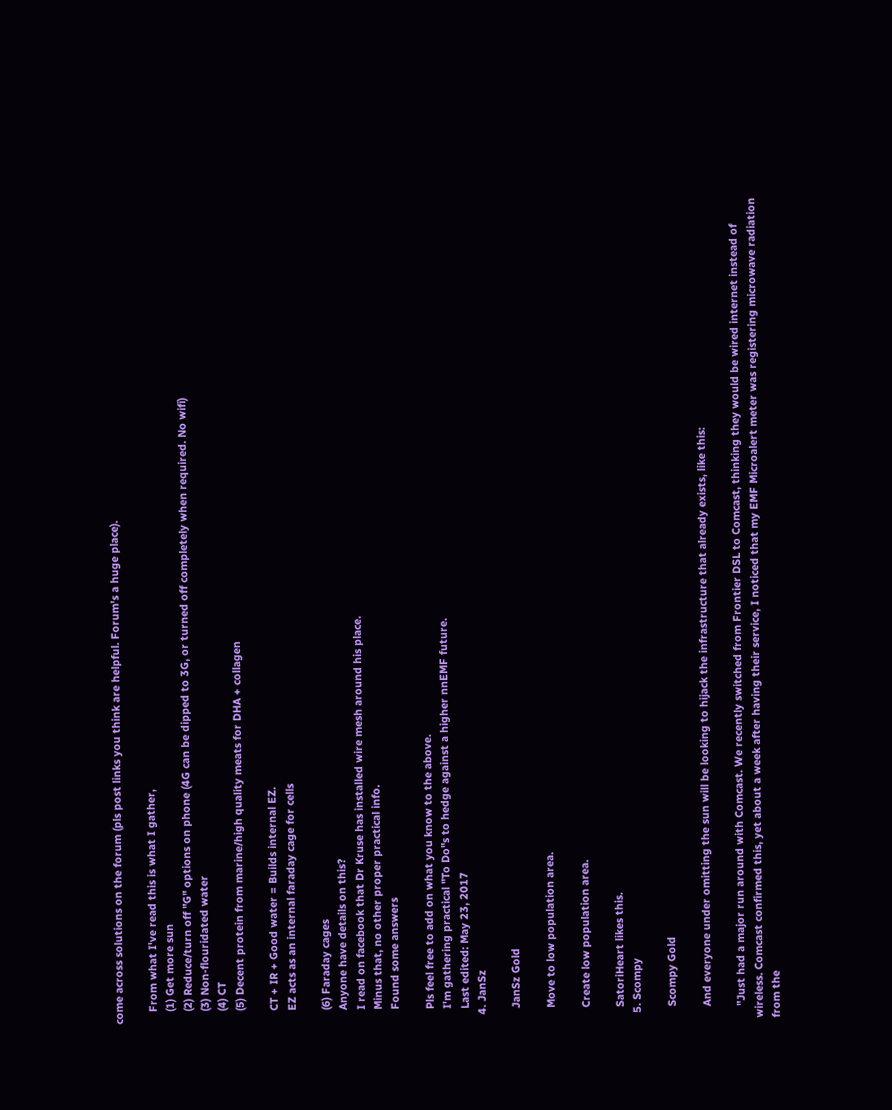come across solutions on the forum (pls post links you think are helpful. Forum's a huge place).

    From what I've read this is what I gather,
    (1) Get more sun
    (2) Reduce/turn off "G" options on phone (4G can be dipped to 3G, or turned off completely when required. No wifi)
    (3) Non-flouridated water
    (4) CT
    (5) Decent protein from marine/high quality meats for DHA + collagen

    CT + IR + Good water = Builds internal EZ.
    EZ acts as an internal faraday cage for cells

    (6) Faraday cages
    Anyone have details on this?
    I read on facebook that Dr Kruse has installed wire mesh around his place.
    Minus that, no other proper practical info.
    Found some answers

    Pls feel free to add on what you know to the above.
    I'm gathering practical "To Do"s to hedge against a higher nnEMF future.
    Last edited: May 23, 2017
  4. JanSz

    JanSz Gold

    Move to low population area.

    Create low population area.

    SatoriHeart likes this.
  5. Scompy

    Scompy Gold

    And everyone under omitting the sun will be looking to hijack the infrastructure that already exists, like this:

    "Just had a major run around with Comcast. We recently switched from Frontier DSL to Comcast, thinking they would be wired internet instead of wireless. Comcast confirmed this, yet about a week after having their service, I noticed that my EMF Microalert meter was registering microwave radiation from the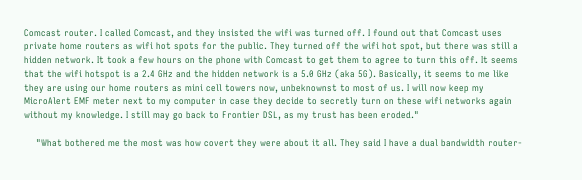Comcast router. I called Comcast, and they insisted the wifi was turned off. I found out that Comcast uses private home routers as wifi hot spots for the public. They turned off the wifi hot spot, but there was still a hidden network. It took a few hours on the phone with Comcast to get them to agree to turn this off. It seems that the wifi hotspot is a 2.4 GHz and the hidden network is a 5.0 GHz (aka 5G). Basically, it seems to me like they are using our home routers as mini cell towers now, unbeknownst to most of us. I will now keep my MicroAlert EMF meter next to my computer in case they decide to secretly turn on these wifi networks again without my knowledge. I still may go back to Frontier DSL, as my trust has been eroded."

    "What bothered me the most was how covert they were about it all. They said I have a dual bandwidth router-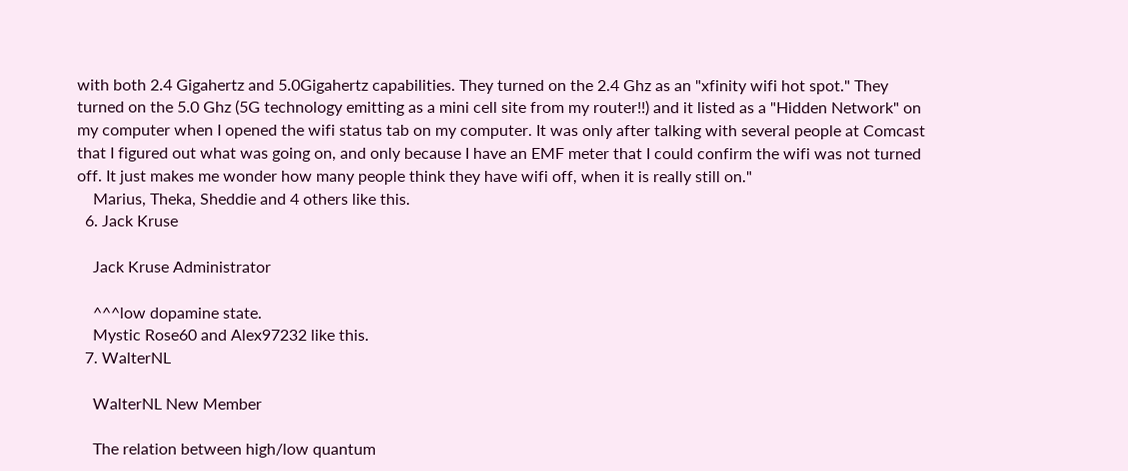with both 2.4 Gigahertz and 5.0Gigahertz capabilities. They turned on the 2.4 Ghz as an "xfinity wifi hot spot." They turned on the 5.0 Ghz (5G technology emitting as a mini cell site from my router!!) and it listed as a "Hidden Network" on my computer when I opened the wifi status tab on my computer. It was only after talking with several people at Comcast that I figured out what was going on, and only because I have an EMF meter that I could confirm the wifi was not turned off. It just makes me wonder how many people think they have wifi off, when it is really still on."
    Marius, Theka, Sheddie and 4 others like this.
  6. Jack Kruse

    Jack Kruse Administrator

    ^^^low dopamine state.
    Mystic Rose60 and Alex97232 like this.
  7. WalterNL

    WalterNL New Member

    The relation between high/low quantum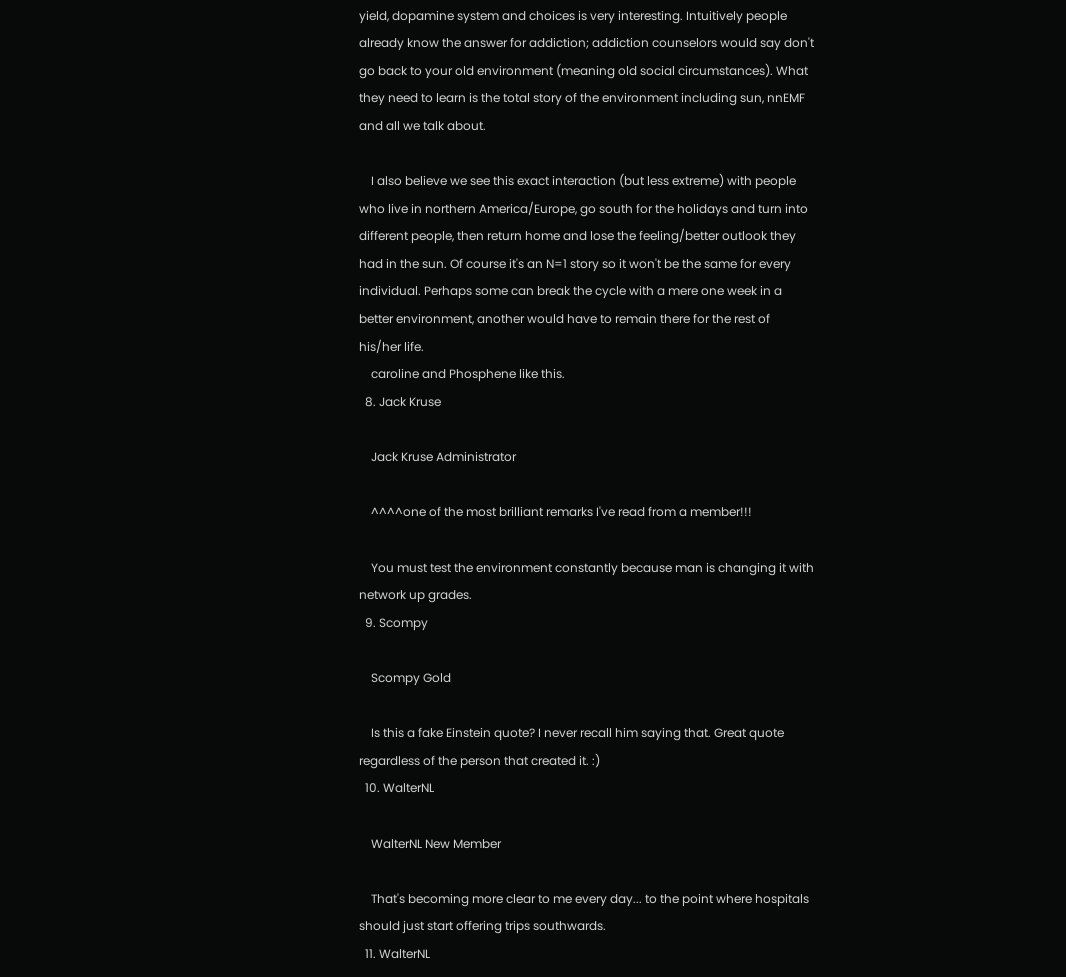yield, dopamine system and choices is very interesting. Intuitively people already know the answer for addiction; addiction counselors would say don't go back to your old environment (meaning old social circumstances). What they need to learn is the total story of the environment including sun, nnEMF and all we talk about.

    I also believe we see this exact interaction (but less extreme) with people who live in northern America/Europe, go south for the holidays and turn into different people, then return home and lose the feeling/better outlook they had in the sun. Of course it's an N=1 story so it won't be the same for every individual. Perhaps some can break the cycle with a mere one week in a better environment, another would have to remain there for the rest of his/her life.
    caroline and Phosphene like this.
  8. Jack Kruse

    Jack Kruse Administrator

    ^^^^one of the most brilliant remarks I've read from a member!!!

    You must test the environment constantly because man is changing it with network up grades.
  9. Scompy

    Scompy Gold

    Is this a fake Einstein quote? I never recall him saying that. Great quote regardless of the person that created it. :)
  10. WalterNL

    WalterNL New Member

    That's becoming more clear to me every day... to the point where hospitals should just start offering trips southwards.
  11. WalterNL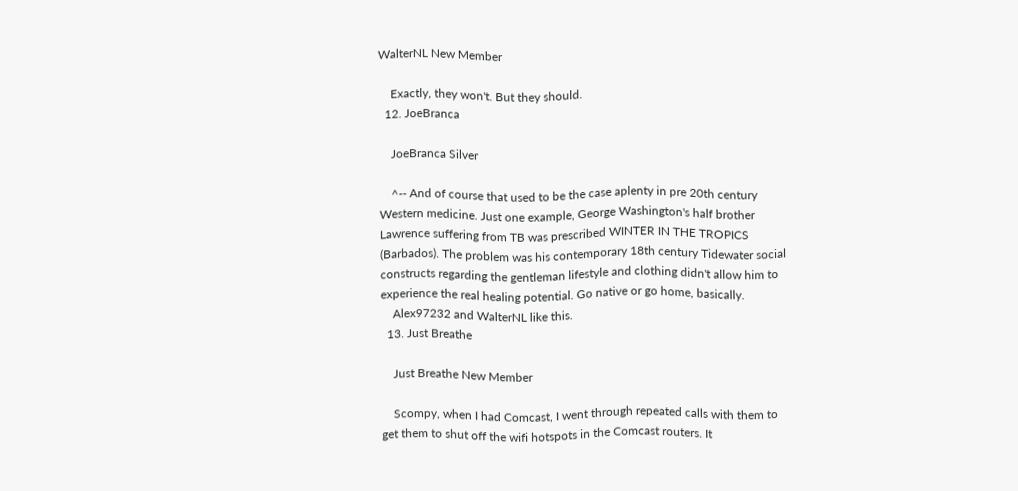WalterNL New Member

    Exactly, they won't. But they should.
  12. JoeBranca

    JoeBranca Silver

    ^-- And of course that used to be the case aplenty in pre 20th century Western medicine. Just one example, George Washington's half brother Lawrence suffering from TB was prescribed WINTER IN THE TROPICS (Barbados). The problem was his contemporary 18th century Tidewater social constructs regarding the gentleman lifestyle and clothing didn't allow him to experience the real healing potential. Go native or go home, basically.
    Alex97232 and WalterNL like this.
  13. Just Breathe

    Just Breathe New Member

    Scompy, when I had Comcast, I went through repeated calls with them to get them to shut off the wifi hotspots in the Comcast routers. It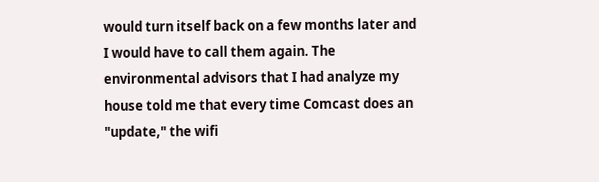would turn itself back on a few months later and I would have to call them again. The environmental advisors that I had analyze my house told me that every time Comcast does an "update," the wifi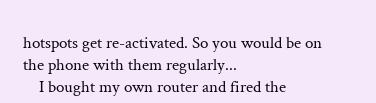hotspots get re-activated. So you would be on the phone with them regularly...
    I bought my own router and fired the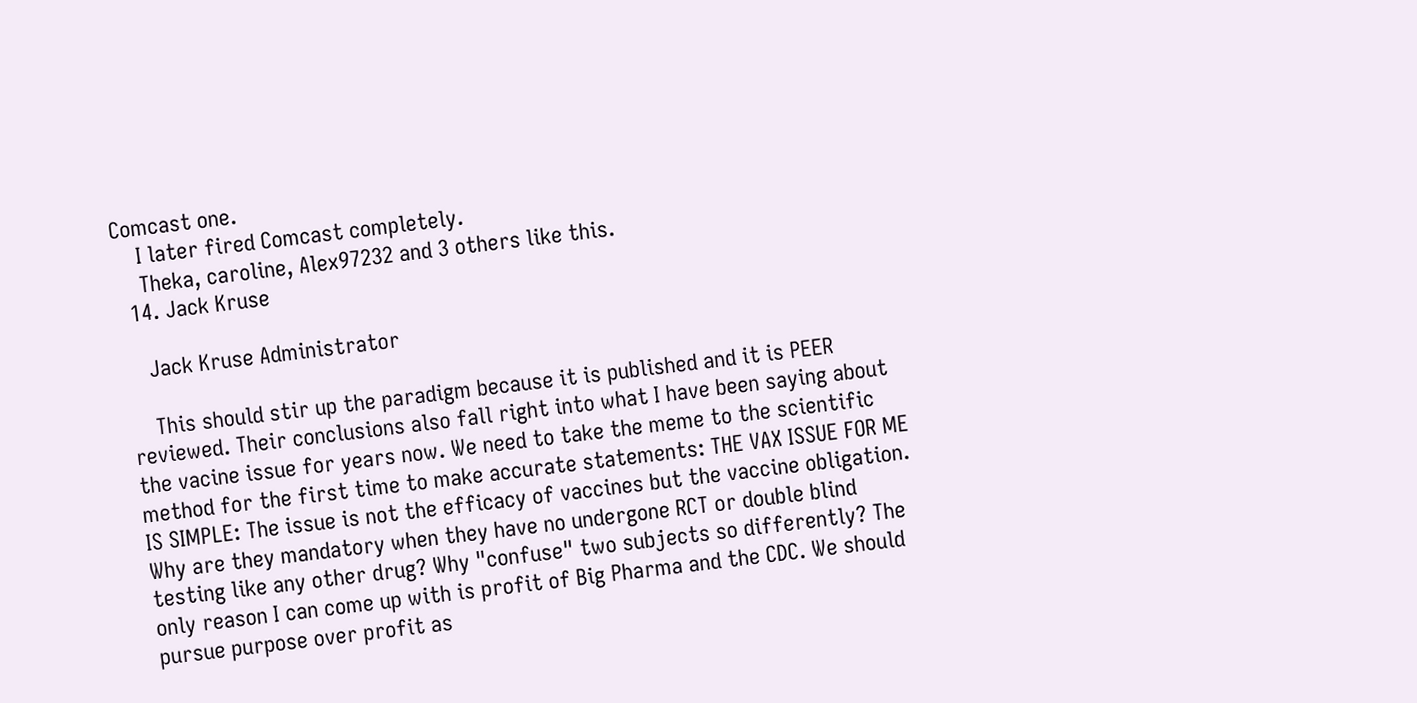Comcast one.
    I later fired Comcast completely.
    Theka, caroline, Alex97232 and 3 others like this.
  14. Jack Kruse

    Jack Kruse Administrator

    This should stir up the paradigm because it is published and it is PEER reviewed. Their conclusions also fall right into what I have been saying about the vacine issue for years now. We need to take the meme to the scientific method for the first time to make accurate statements: THE VAX ISSUE FOR ME IS SIMPLE: The issue is not the efficacy of vaccines but the vaccine obligation. Why are they mandatory when they have no undergone RCT or double blind testing like any other drug? Why "confuse" two subjects so differently? The only reason I can come up with is profit of Big Pharma and the CDC. We should pursue purpose over profit as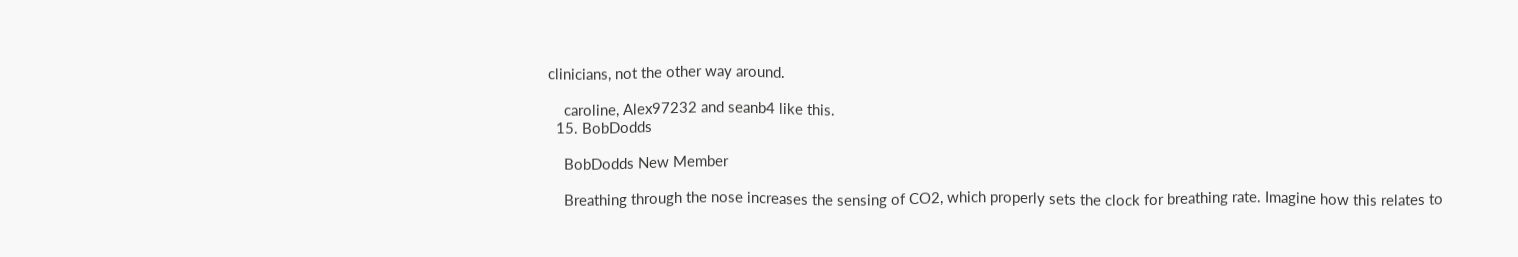clinicians, not the other way around.

    caroline, Alex97232 and seanb4 like this.
  15. BobDodds

    BobDodds New Member

    Breathing through the nose increases the sensing of CO2, which properly sets the clock for breathing rate. Imagine how this relates to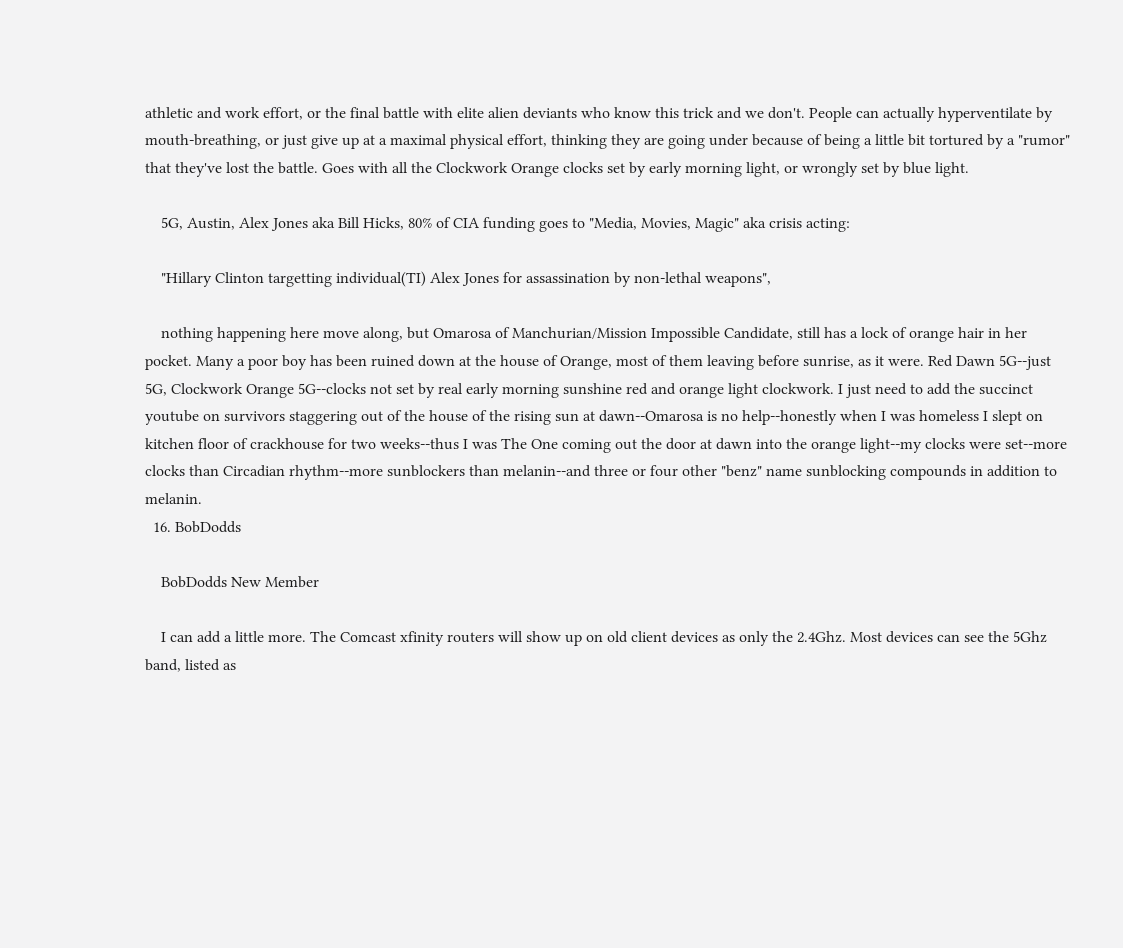athletic and work effort, or the final battle with elite alien deviants who know this trick and we don't. People can actually hyperventilate by mouth-breathing, or just give up at a maximal physical effort, thinking they are going under because of being a little bit tortured by a "rumor" that they've lost the battle. Goes with all the Clockwork Orange clocks set by early morning light, or wrongly set by blue light.

    5G, Austin, Alex Jones aka Bill Hicks, 80% of CIA funding goes to "Media, Movies, Magic" aka crisis acting:

    "Hillary Clinton targetting individual(TI) Alex Jones for assassination by non-lethal weapons",

    nothing happening here move along, but Omarosa of Manchurian/Mission Impossible Candidate, still has a lock of orange hair in her pocket. Many a poor boy has been ruined down at the house of Orange, most of them leaving before sunrise, as it were. Red Dawn 5G--just 5G, Clockwork Orange 5G--clocks not set by real early morning sunshine red and orange light clockwork. I just need to add the succinct youtube on survivors staggering out of the house of the rising sun at dawn--Omarosa is no help--honestly when I was homeless I slept on kitchen floor of crackhouse for two weeks--thus I was The One coming out the door at dawn into the orange light--my clocks were set--more clocks than Circadian rhythm--more sunblockers than melanin--and three or four other "benz" name sunblocking compounds in addition to melanin.
  16. BobDodds

    BobDodds New Member

    I can add a little more. The Comcast xfinity routers will show up on old client devices as only the 2.4Ghz. Most devices can see the 5Ghz band, listed as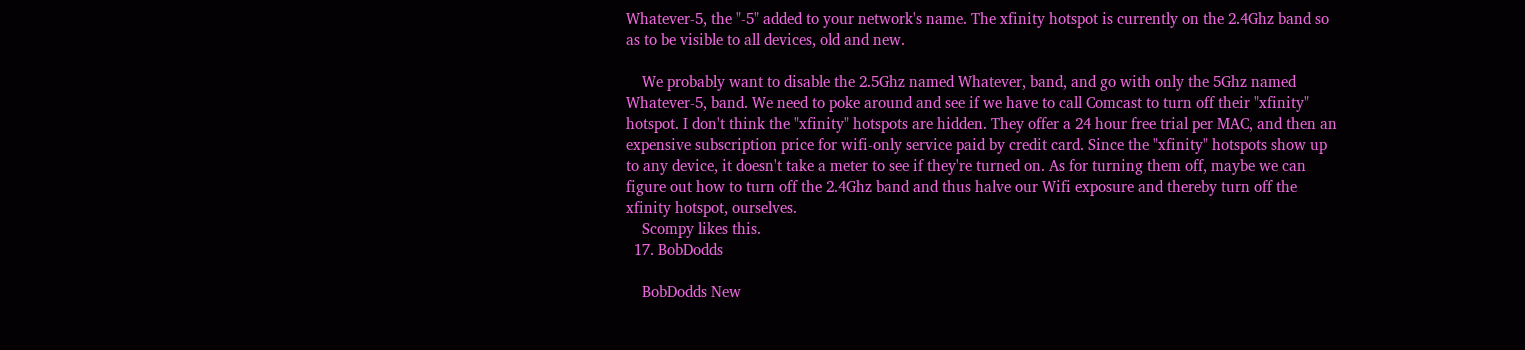Whatever-5, the "-5" added to your network's name. The xfinity hotspot is currently on the 2.4Ghz band so as to be visible to all devices, old and new.

    We probably want to disable the 2.5Ghz named Whatever, band, and go with only the 5Ghz named Whatever-5, band. We need to poke around and see if we have to call Comcast to turn off their "xfinity" hotspot. I don't think the "xfinity" hotspots are hidden. They offer a 24 hour free trial per MAC, and then an expensive subscription price for wifi-only service paid by credit card. Since the "xfinity" hotspots show up to any device, it doesn't take a meter to see if they're turned on. As for turning them off, maybe we can figure out how to turn off the 2.4Ghz band and thus halve our Wifi exposure and thereby turn off the xfinity hotspot, ourselves.
    Scompy likes this.
  17. BobDodds

    BobDodds New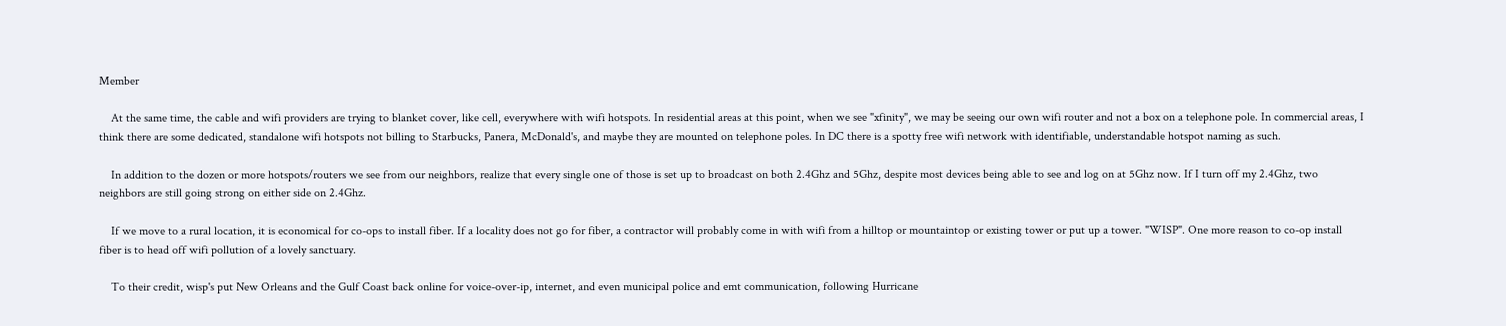Member

    At the same time, the cable and wifi providers are trying to blanket cover, like cell, everywhere with wifi hotspots. In residential areas at this point, when we see "xfinity", we may be seeing our own wifi router and not a box on a telephone pole. In commercial areas, I think there are some dedicated, standalone wifi hotspots not billing to Starbucks, Panera, McDonald's, and maybe they are mounted on telephone poles. In DC there is a spotty free wifi network with identifiable, understandable hotspot naming as such.

    In addition to the dozen or more hotspots/routers we see from our neighbors, realize that every single one of those is set up to broadcast on both 2.4Ghz and 5Ghz, despite most devices being able to see and log on at 5Ghz now. If I turn off my 2.4Ghz, two neighbors are still going strong on either side on 2.4Ghz.

    If we move to a rural location, it is economical for co-ops to install fiber. If a locality does not go for fiber, a contractor will probably come in with wifi from a hilltop or mountaintop or existing tower or put up a tower. "WISP". One more reason to co-op install fiber is to head off wifi pollution of a lovely sanctuary.

    To their credit, wisp's put New Orleans and the Gulf Coast back online for voice-over-ip, internet, and even municipal police and emt communication, following Hurricane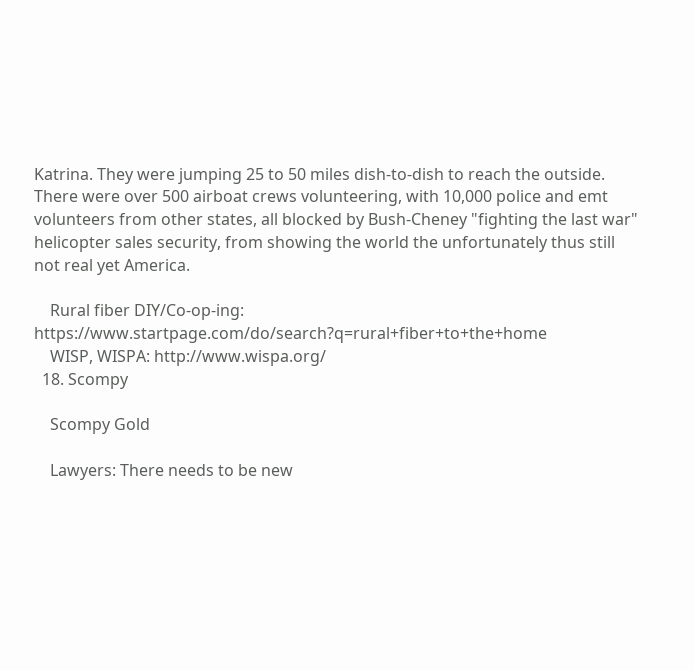Katrina. They were jumping 25 to 50 miles dish-to-dish to reach the outside. There were over 500 airboat crews volunteering, with 10,000 police and emt volunteers from other states, all blocked by Bush-Cheney "fighting the last war" helicopter sales security, from showing the world the unfortunately thus still not real yet America.

    Rural fiber DIY/Co-op-ing: https://www.startpage.com/do/search?q=rural+fiber+to+the+home
    WISP, WISPA: http://www.wispa.org/
  18. Scompy

    Scompy Gold

    Lawyers: There needs to be new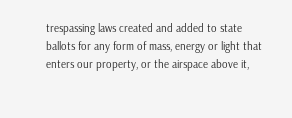trespassing laws created and added to state ballots for any form of mass, energy or light that enters our property, or the airspace above it,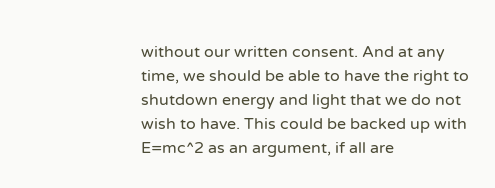without our written consent. And at any time, we should be able to have the right to shutdown energy and light that we do not wish to have. This could be backed up with E=mc^2 as an argument, if all are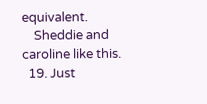equivalent.
    Sheddie and caroline like this.
  19. Just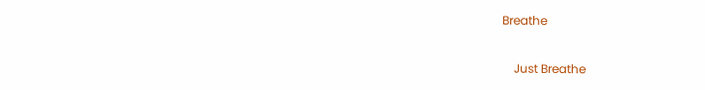Breathe

    Just Breathe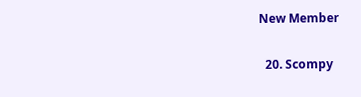New Member

  20. Scompy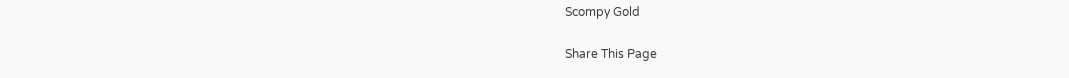Scompy Gold

Share This Page